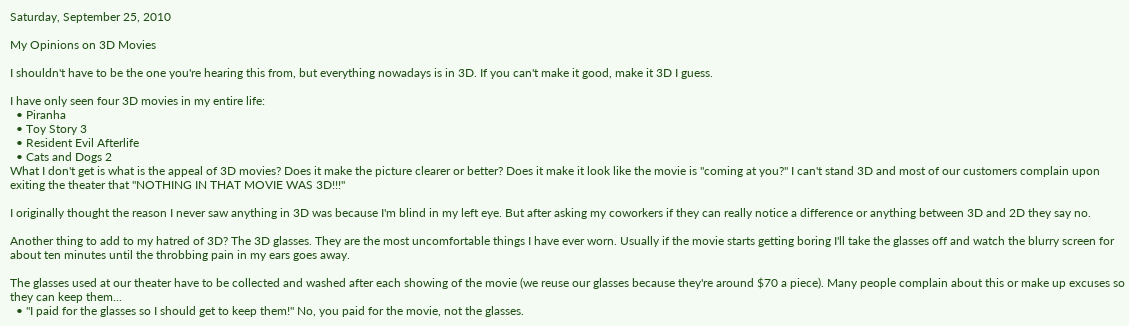Saturday, September 25, 2010

My Opinions on 3D Movies

I shouldn't have to be the one you're hearing this from, but everything nowadays is in 3D. If you can't make it good, make it 3D I guess.

I have only seen four 3D movies in my entire life:
  • Piranha
  • Toy Story 3
  • Resident Evil Afterlife
  • Cats and Dogs 2
What I don't get is what is the appeal of 3D movies? Does it make the picture clearer or better? Does it make it look like the movie is "coming at you?" I can't stand 3D and most of our customers complain upon exiting the theater that "NOTHING IN THAT MOVIE WAS 3D!!!"

I originally thought the reason I never saw anything in 3D was because I'm blind in my left eye. But after asking my coworkers if they can really notice a difference or anything between 3D and 2D they say no.

Another thing to add to my hatred of 3D? The 3D glasses. They are the most uncomfortable things I have ever worn. Usually if the movie starts getting boring I'll take the glasses off and watch the blurry screen for about ten minutes until the throbbing pain in my ears goes away.

The glasses used at our theater have to be collected and washed after each showing of the movie (we reuse our glasses because they're around $70 a piece). Many people complain about this or make up excuses so they can keep them...
  • "I paid for the glasses so I should get to keep them!" No, you paid for the movie, not the glasses.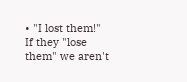• "I lost them!" If they "lose them" we aren't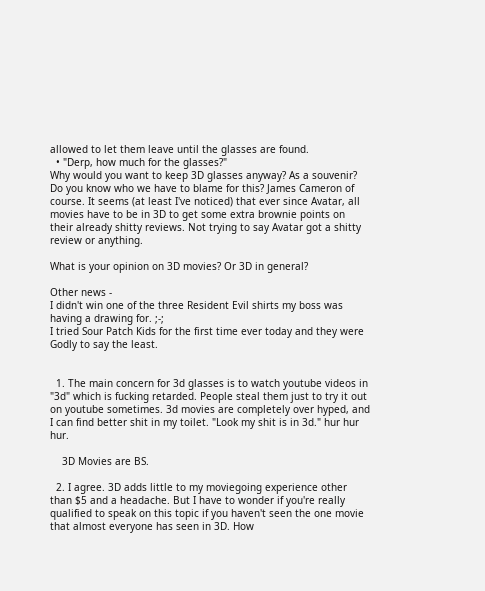allowed to let them leave until the glasses are found.
  • "Derp, how much for the glasses?"
Why would you want to keep 3D glasses anyway? As a souvenir?
Do you know who we have to blame for this? James Cameron of course. It seems (at least I've noticed) that ever since Avatar, all movies have to be in 3D to get some extra brownie points on their already shitty reviews. Not trying to say Avatar got a shitty review or anything.

What is your opinion on 3D movies? Or 3D in general?

Other news -
I didn't win one of the three Resident Evil shirts my boss was having a drawing for. ;-;
I tried Sour Patch Kids for the first time ever today and they were Godly to say the least.


  1. The main concern for 3d glasses is to watch youtube videos in "3d" which is fucking retarded. People steal them just to try it out on youtube sometimes. 3d movies are completely over hyped, and I can find better shit in my toilet. "Look my shit is in 3d." hur hur hur.

    3D Movies are BS.

  2. I agree. 3D adds little to my moviegoing experience other than $5 and a headache. But I have to wonder if you're really qualified to speak on this topic if you haven't seen the one movie that almost everyone has seen in 3D. How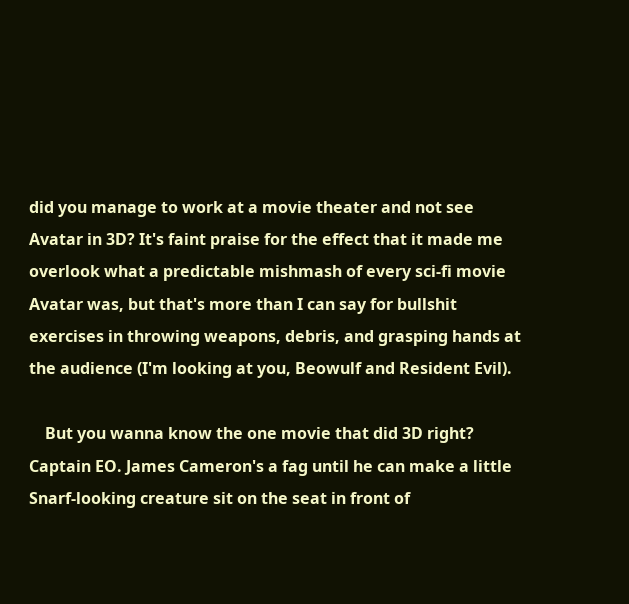did you manage to work at a movie theater and not see Avatar in 3D? It's faint praise for the effect that it made me overlook what a predictable mishmash of every sci-fi movie Avatar was, but that's more than I can say for bullshit exercises in throwing weapons, debris, and grasping hands at the audience (I'm looking at you, Beowulf and Resident Evil).

    But you wanna know the one movie that did 3D right? Captain EO. James Cameron's a fag until he can make a little Snarf-looking creature sit on the seat in front of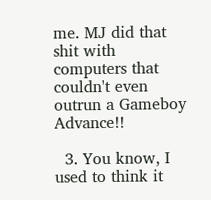me. MJ did that shit with computers that couldn't even outrun a Gameboy Advance!!

  3. You know, I used to think it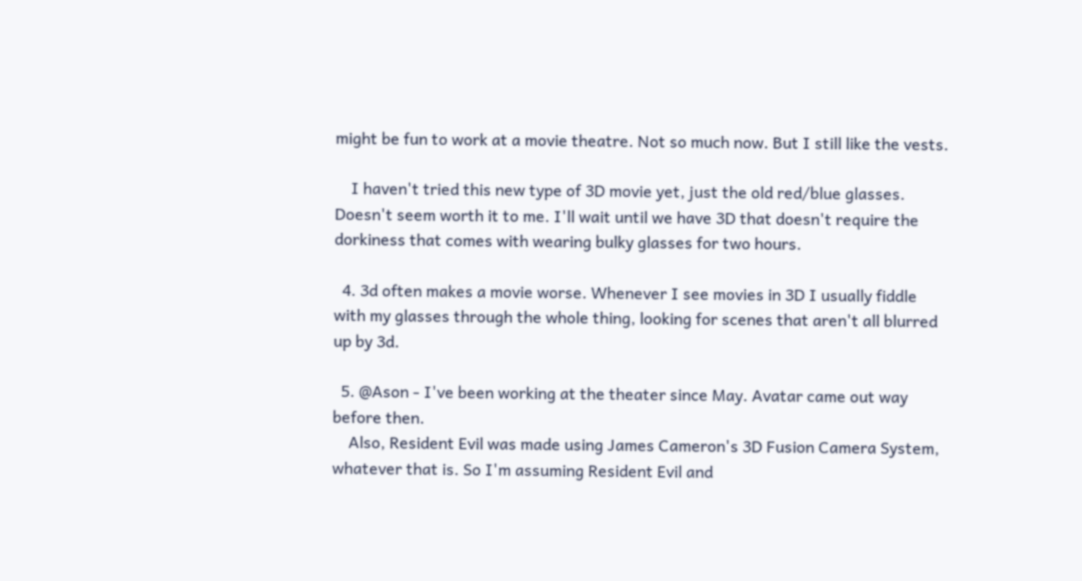might be fun to work at a movie theatre. Not so much now. But I still like the vests.

    I haven't tried this new type of 3D movie yet, just the old red/blue glasses. Doesn't seem worth it to me. I'll wait until we have 3D that doesn't require the dorkiness that comes with wearing bulky glasses for two hours.

  4. 3d often makes a movie worse. Whenever I see movies in 3D I usually fiddle with my glasses through the whole thing, looking for scenes that aren't all blurred up by 3d.

  5. @Ason - I've been working at the theater since May. Avatar came out way before then.
    Also, Resident Evil was made using James Cameron's 3D Fusion Camera System, whatever that is. So I'm assuming Resident Evil and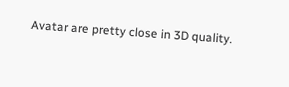Avatar are pretty close in 3D quality.